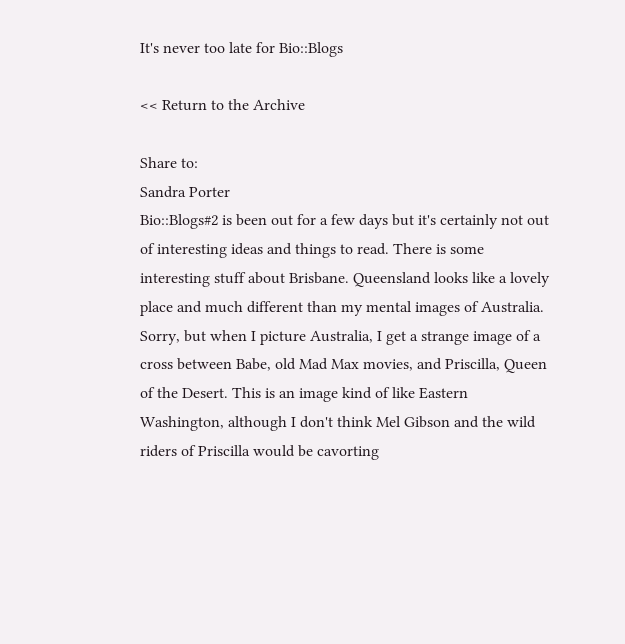It's never too late for Bio::Blogs

<< Return to the Archive

Share to:
Sandra Porter
Bio::Blogs#2 is been out for a few days but it's certainly not out of interesting ideas and things to read. There is some interesting stuff about Brisbane. Queensland looks like a lovely place and much different than my mental images of Australia. Sorry, but when I picture Australia, I get a strange image of a cross between Babe, old Mad Max movies, and Priscilla, Queen of the Desert. This is an image kind of like Eastern Washington, although I don't think Mel Gibson and the wild riders of Priscilla would be cavorting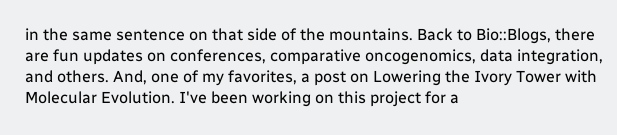in the same sentence on that side of the mountains. Back to Bio::Blogs, there are fun updates on conferences, comparative oncogenomics, data integration, and others. And, one of my favorites, a post on Lowering the Ivory Tower with Molecular Evolution. I've been working on this project for a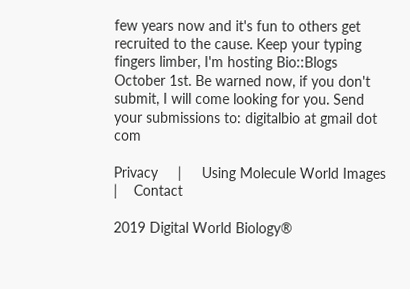few years now and it's fun to others get recruited to the cause. Keep your typing fingers limber, I'm hosting Bio::Blogs October 1st. Be warned now, if you don't submit, I will come looking for you. Send your submissions to: digitalbio at gmail dot com

Privacy     |     Using Molecule World Images    |    Contact

2019 Digital World Biology®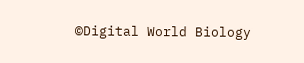©Digital World Biology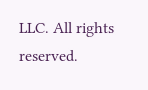LLC. All rights reserved.